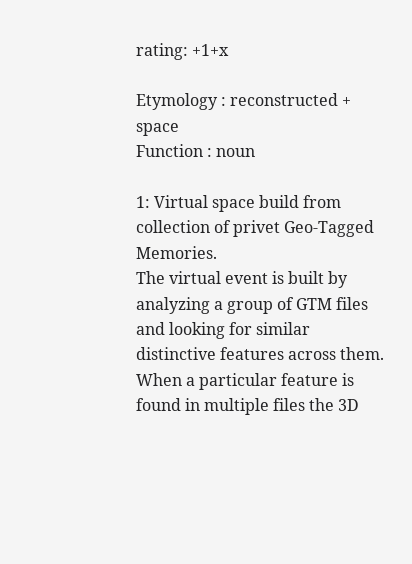rating: +1+x

Etymology : reconstructed + space
Function : noun

1: Virtual space build from collection of privet Geo-Tagged Memories.
The virtual event is built by analyzing a group of GTM files and looking for similar distinctive features across them. When a particular feature is found in multiple files the 3D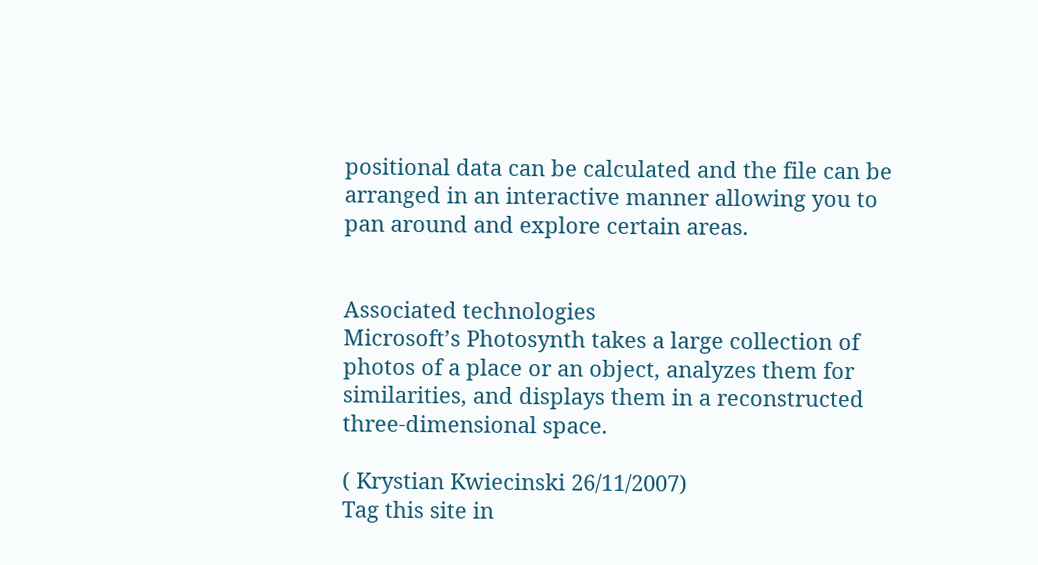positional data can be calculated and the file can be arranged in an interactive manner allowing you to pan around and explore certain areas.


Associated technologies
Microsoft’s Photosynth takes a large collection of photos of a place or an object, analyzes them for similarities, and displays them in a reconstructed three-dimensional space.

( Krystian Kwiecinski 26/11/2007)
Tag this site in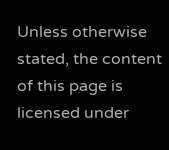Unless otherwise stated, the content of this page is licensed under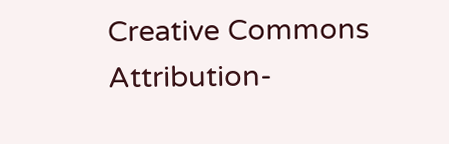Creative Commons Attribution-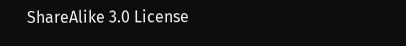ShareAlike 3.0 License